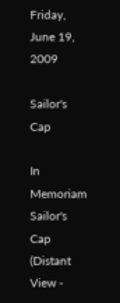Friday, June 19, 2009

Sailor's Cap

In Memoriam
Sailor's Cap
(Distant View -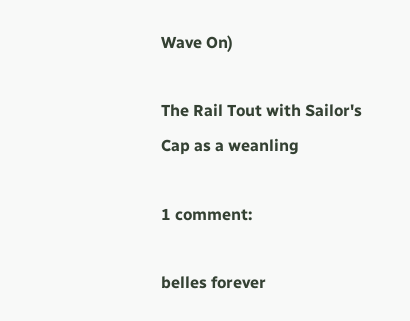Wave On)

The Rail Tout with Sailor's Cap as a weanling

1 comment:

belles forever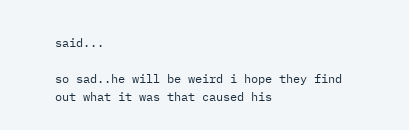said...

so sad..he will be weird i hope they find out what it was that caused his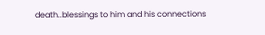death..blessings to him and his connections